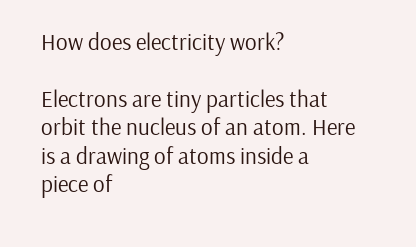How does electricity work?

Electrons are tiny particles that orbit the nucleus of an atom. Here is a drawing of atoms inside a piece of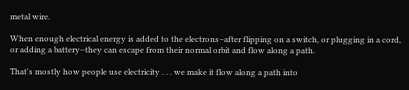metal wire.

When enough electrical energy is added to the electrons–after flipping on a switch, or plugging in a cord, or adding a battery–they can escape from their normal orbit and flow along a path.

That's mostly how people use electricity . . . we make it flow along a path into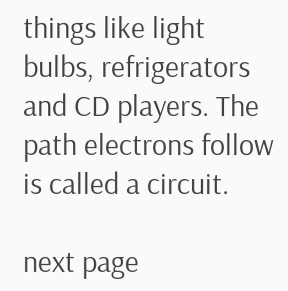things like light bulbs, refrigerators and CD players. The path electrons follow is called a circuit.

next page